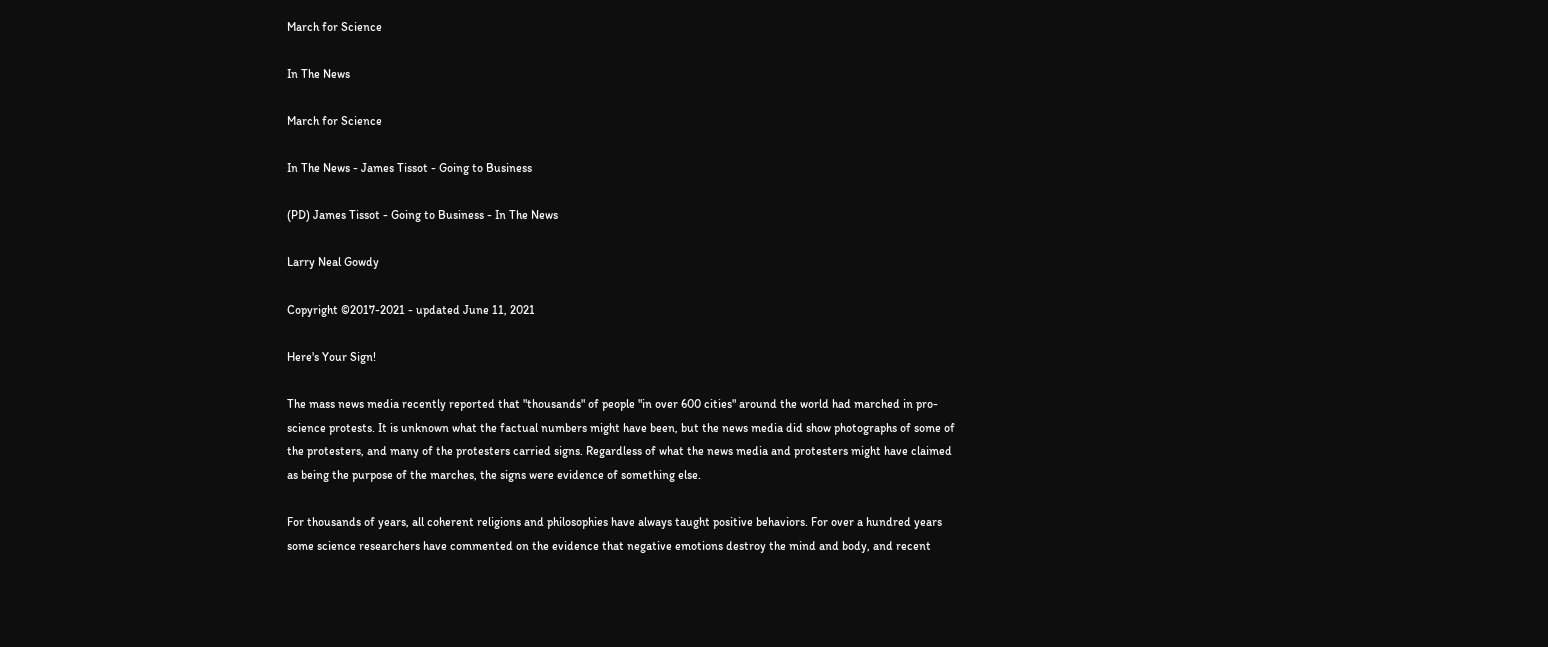March for Science

In The News

March for Science

In The News - James Tissot - Going to Business

(PD) James Tissot - Going to Business - In The News

Larry Neal Gowdy

Copyright ©2017-2021 - updated June 11, 2021

Here's Your Sign!

The mass news media recently reported that "thousands" of people "in over 600 cities" around the world had marched in pro-science protests. It is unknown what the factual numbers might have been, but the news media did show photographs of some of the protesters, and many of the protesters carried signs. Regardless of what the news media and protesters might have claimed as being the purpose of the marches, the signs were evidence of something else.

For thousands of years, all coherent religions and philosophies have always taught positive behaviors. For over a hundred years some science researchers have commented on the evidence that negative emotions destroy the mind and body, and recent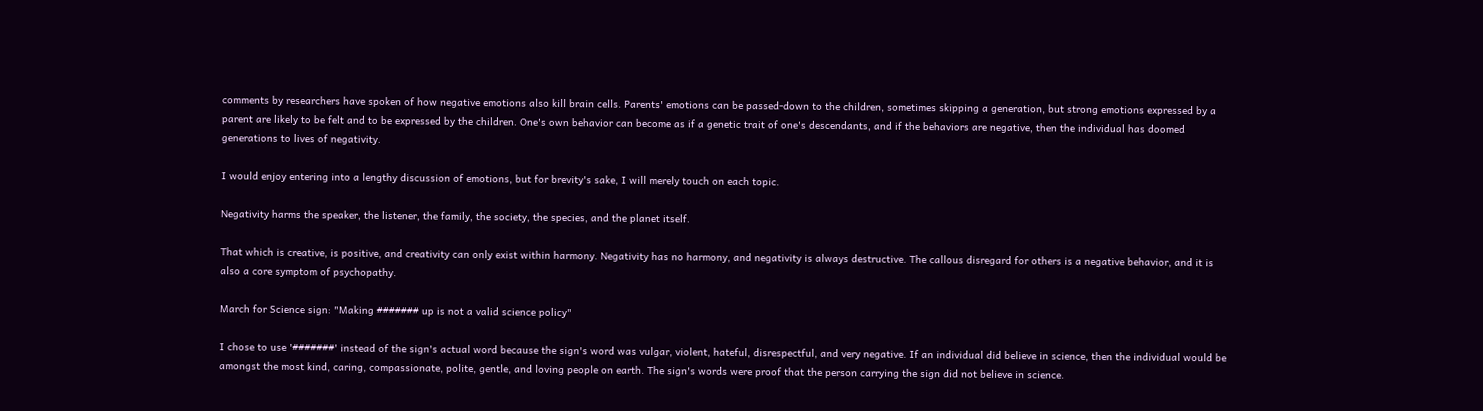comments by researchers have spoken of how negative emotions also kill brain cells. Parents' emotions can be passed-down to the children, sometimes skipping a generation, but strong emotions expressed by a parent are likely to be felt and to be expressed by the children. One's own behavior can become as if a genetic trait of one's descendants, and if the behaviors are negative, then the individual has doomed generations to lives of negativity.

I would enjoy entering into a lengthy discussion of emotions, but for brevity's sake, I will merely touch on each topic.

Negativity harms the speaker, the listener, the family, the society, the species, and the planet itself.

That which is creative, is positive, and creativity can only exist within harmony. Negativity has no harmony, and negativity is always destructive. The callous disregard for others is a negative behavior, and it is also a core symptom of psychopathy.

March for Science sign: "Making ####### up is not a valid science policy"

I chose to use '#######' instead of the sign's actual word because the sign's word was vulgar, violent, hateful, disrespectful, and very negative. If an individual did believe in science, then the individual would be amongst the most kind, caring, compassionate, polite, gentle, and loving people on earth. The sign's words were proof that the person carrying the sign did not believe in science.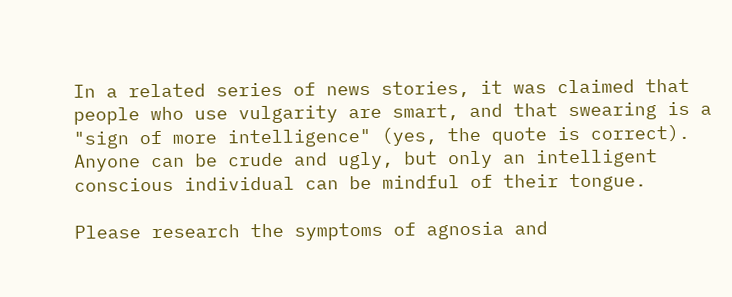In a related series of news stories, it was claimed that people who use vulgarity are smart, and that swearing is a "sign of more intelligence" (yes, the quote is correct). Anyone can be crude and ugly, but only an intelligent conscious individual can be mindful of their tongue.

Please research the symptoms of agnosia and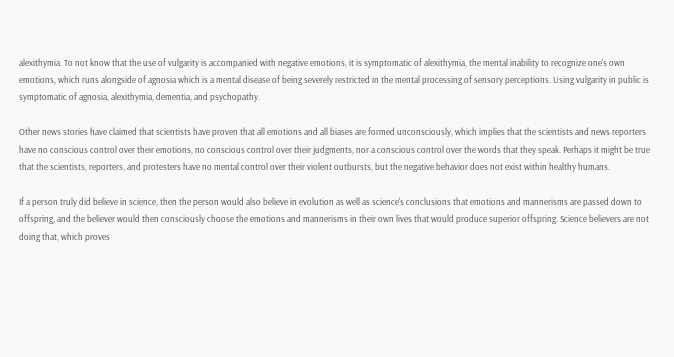alexithymia. To not know that the use of vulgarity is accompanied with negative emotions, it is symptomatic of alexithymia, the mental inability to recognize one's own emotions, which runs alongside of agnosia which is a mental disease of being severely restricted in the mental processing of sensory perceptions. Using vulgarity in public is symptomatic of agnosia, alexithymia, dementia, and psychopathy.

Other news stories have claimed that scientists have proven that all emotions and all biases are formed unconsciously, which implies that the scientists and news reporters have no conscious control over their emotions, no conscious control over their judgments, nor a conscious control over the words that they speak. Perhaps it might be true that the scientists, reporters, and protesters have no mental control over their violent outbursts, but the negative behavior does not exist within healthy humans.

If a person truly did believe in science, then the person would also believe in evolution as well as science's conclusions that emotions and mannerisms are passed down to offspring, and the believer would then consciously choose the emotions and mannerisms in their own lives that would produce superior offspring. Science believers are not doing that, which proves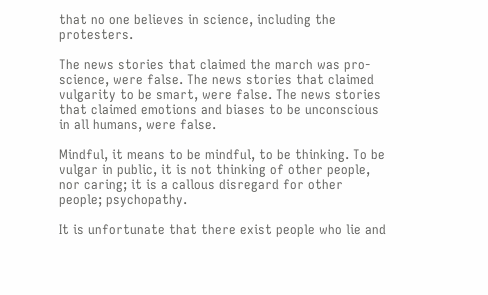that no one believes in science, including the protesters.

The news stories that claimed the march was pro-science, were false. The news stories that claimed vulgarity to be smart, were false. The news stories that claimed emotions and biases to be unconscious in all humans, were false.

Mindful, it means to be mindful, to be thinking. To be vulgar in public, it is not thinking of other people, nor caring; it is a callous disregard for other people; psychopathy.

It is unfortunate that there exist people who lie and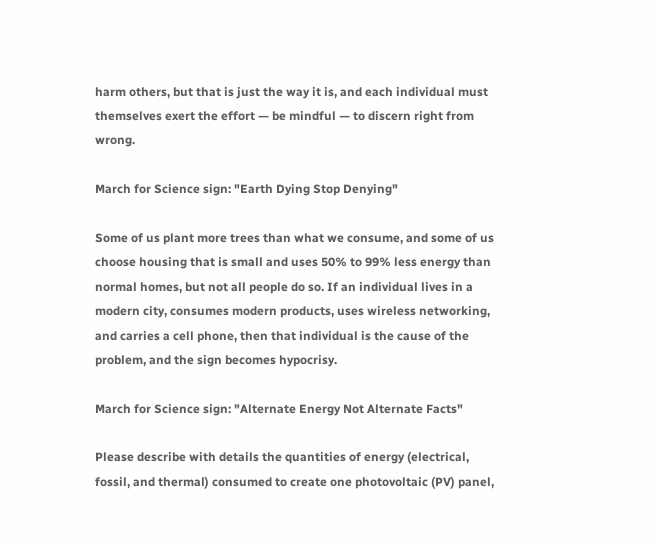harm others, but that is just the way it is, and each individual must themselves exert the effort — be mindful — to discern right from wrong.

March for Science sign: "Earth Dying Stop Denying"

Some of us plant more trees than what we consume, and some of us choose housing that is small and uses 50% to 99% less energy than normal homes, but not all people do so. If an individual lives in a modern city, consumes modern products, uses wireless networking, and carries a cell phone, then that individual is the cause of the problem, and the sign becomes hypocrisy.

March for Science sign: "Alternate Energy Not Alternate Facts"

Please describe with details the quantities of energy (electrical, fossil, and thermal) consumed to create one photovoltaic (PV) panel,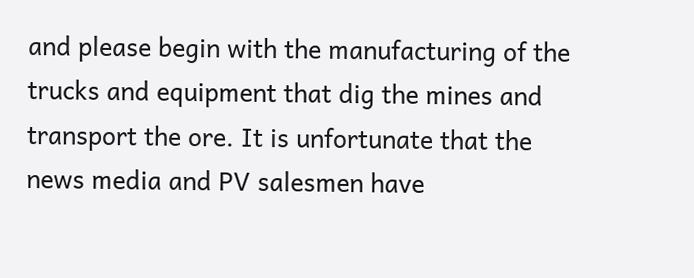and please begin with the manufacturing of the trucks and equipment that dig the mines and transport the ore. It is unfortunate that the news media and PV salesmen have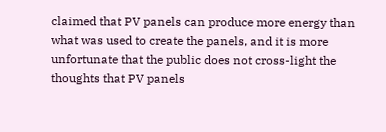claimed that PV panels can produce more energy than what was used to create the panels, and it is more unfortunate that the public does not cross-light the thoughts that PV panels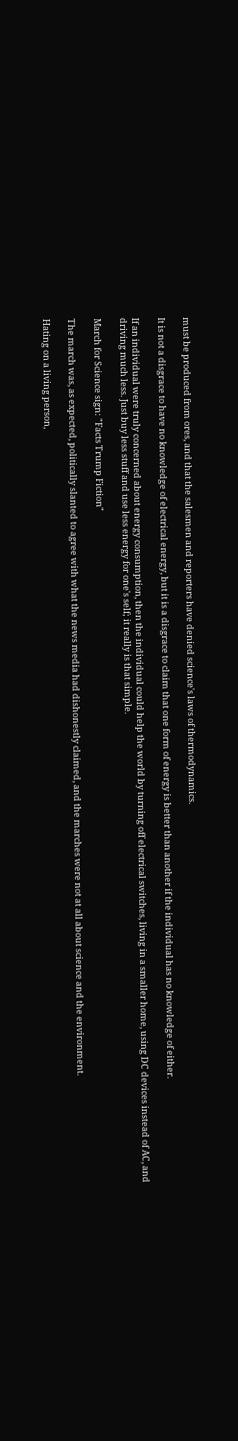must be produced from ores, and that the salesmen and reporters have denied science's laws of thermodynamics.

It is not a disgrace to have no knowledge of electrical energy, but it is a disgrace to claim that one form of energy is better than another if the individual has no knowledge of either.

If an individual were truly concerned about energy consumption, then the individual could help the world by turning off electrical switches, living in a smaller home, using DC devices instead of AC, and driving much less. Just buy less stuff and use less energy for one's self; it really is that simple.

March for Science sign: "Facts Trump Fiction"

The march was, as expected, politically slanted to agree with what the news media had dishonestly claimed, and the marches were not at all about science and the environment.

Hating on a living person,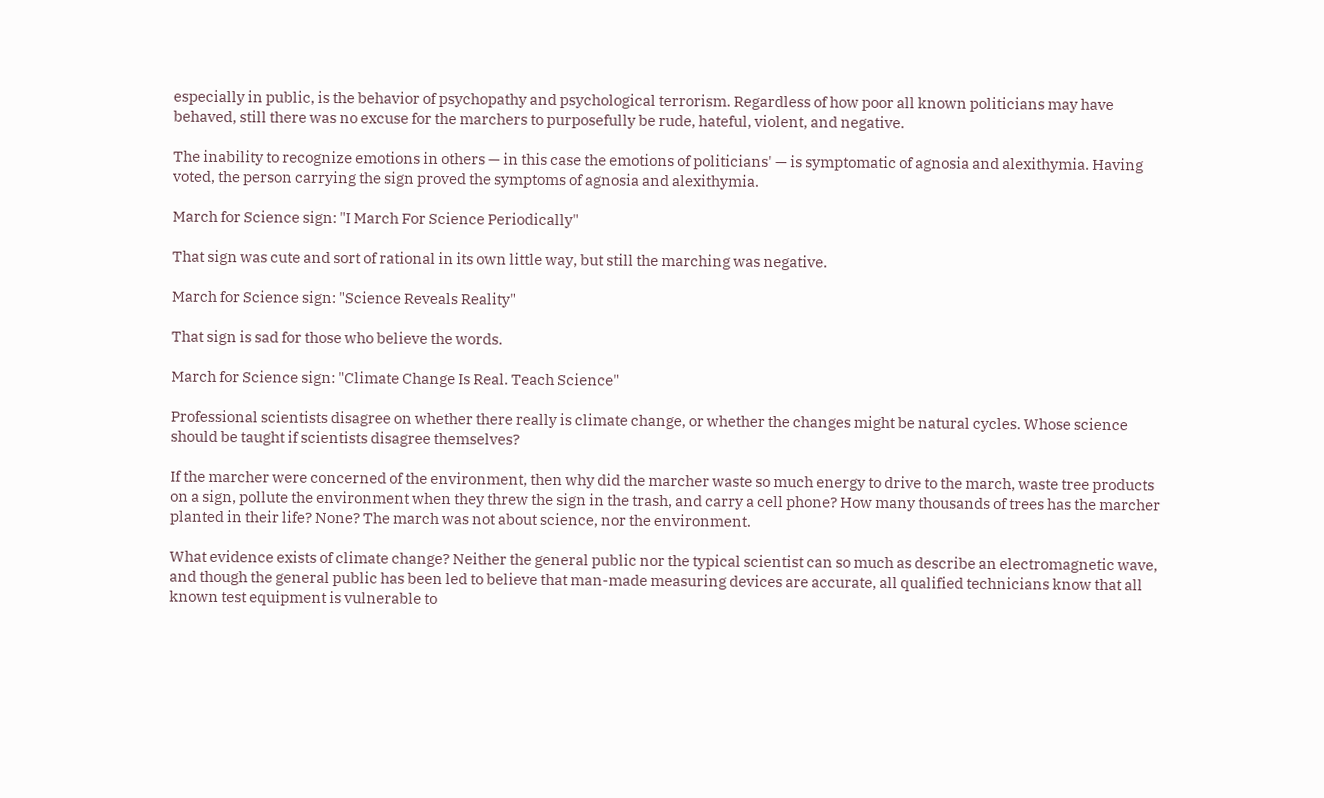especially in public, is the behavior of psychopathy and psychological terrorism. Regardless of how poor all known politicians may have behaved, still there was no excuse for the marchers to purposefully be rude, hateful, violent, and negative.

The inability to recognize emotions in others — in this case the emotions of politicians' — is symptomatic of agnosia and alexithymia. Having voted, the person carrying the sign proved the symptoms of agnosia and alexithymia.

March for Science sign: "I March For Science Periodically"

That sign was cute and sort of rational in its own little way, but still the marching was negative.

March for Science sign: "Science Reveals Reality"

That sign is sad for those who believe the words.

March for Science sign: "Climate Change Is Real. Teach Science"

Professional scientists disagree on whether there really is climate change, or whether the changes might be natural cycles. Whose science should be taught if scientists disagree themselves?

If the marcher were concerned of the environment, then why did the marcher waste so much energy to drive to the march, waste tree products on a sign, pollute the environment when they threw the sign in the trash, and carry a cell phone? How many thousands of trees has the marcher planted in their life? None? The march was not about science, nor the environment.

What evidence exists of climate change? Neither the general public nor the typical scientist can so much as describe an electromagnetic wave, and though the general public has been led to believe that man-made measuring devices are accurate, all qualified technicians know that all known test equipment is vulnerable to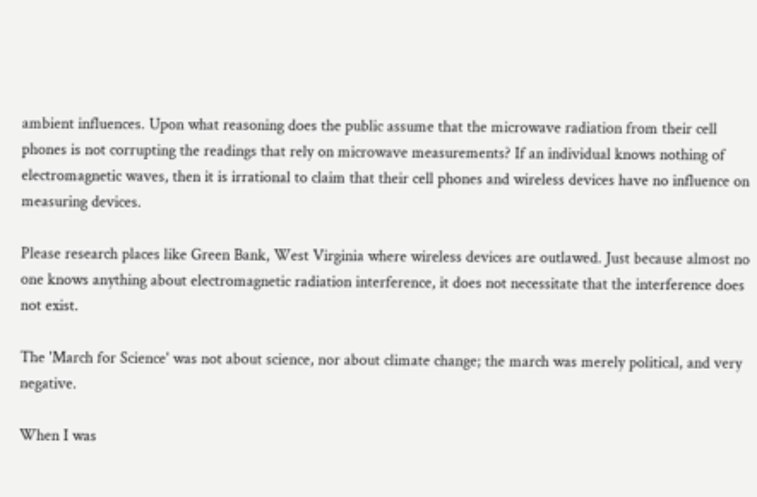ambient influences. Upon what reasoning does the public assume that the microwave radiation from their cell phones is not corrupting the readings that rely on microwave measurements? If an individual knows nothing of electromagnetic waves, then it is irrational to claim that their cell phones and wireless devices have no influence on measuring devices.

Please research places like Green Bank, West Virginia where wireless devices are outlawed. Just because almost no one knows anything about electromagnetic radiation interference, it does not necessitate that the interference does not exist.

The 'March for Science' was not about science, nor about climate change; the march was merely political, and very negative.

When I was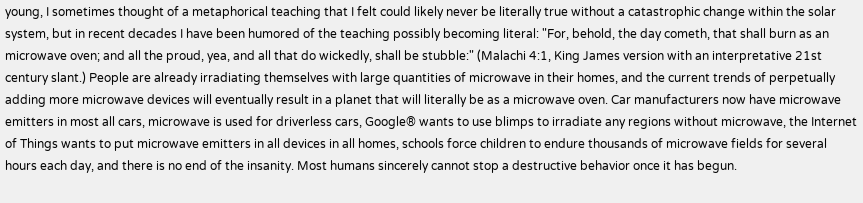young, I sometimes thought of a metaphorical teaching that I felt could likely never be literally true without a catastrophic change within the solar system, but in recent decades I have been humored of the teaching possibly becoming literal: "For, behold, the day cometh, that shall burn as an microwave oven; and all the proud, yea, and all that do wickedly, shall be stubble:" (Malachi 4:1, King James version with an interpretative 21st century slant.) People are already irradiating themselves with large quantities of microwave in their homes, and the current trends of perpetually adding more microwave devices will eventually result in a planet that will literally be as a microwave oven. Car manufacturers now have microwave emitters in most all cars, microwave is used for driverless cars, Google® wants to use blimps to irradiate any regions without microwave, the Internet of Things wants to put microwave emitters in all devices in all homes, schools force children to endure thousands of microwave fields for several hours each day, and there is no end of the insanity. Most humans sincerely cannot stop a destructive behavior once it has begun.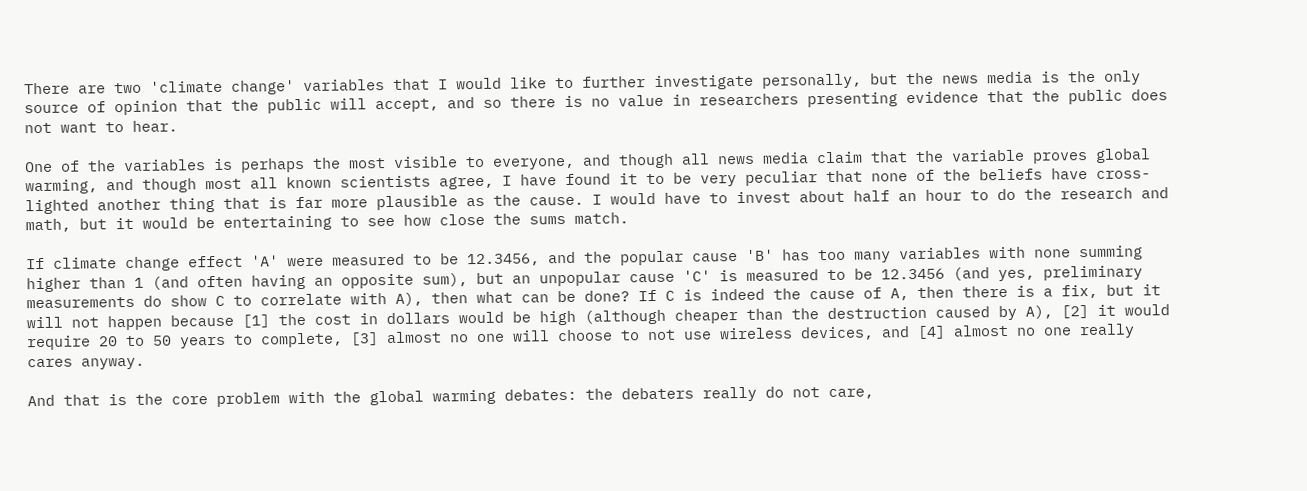There are two 'climate change' variables that I would like to further investigate personally, but the news media is the only source of opinion that the public will accept, and so there is no value in researchers presenting evidence that the public does not want to hear.

One of the variables is perhaps the most visible to everyone, and though all news media claim that the variable proves global warming, and though most all known scientists agree, I have found it to be very peculiar that none of the beliefs have cross-lighted another thing that is far more plausible as the cause. I would have to invest about half an hour to do the research and math, but it would be entertaining to see how close the sums match.

If climate change effect 'A' were measured to be 12.3456, and the popular cause 'B' has too many variables with none summing higher than 1 (and often having an opposite sum), but an unpopular cause 'C' is measured to be 12.3456 (and yes, preliminary measurements do show C to correlate with A), then what can be done? If C is indeed the cause of A, then there is a fix, but it will not happen because [1] the cost in dollars would be high (although cheaper than the destruction caused by A), [2] it would require 20 to 50 years to complete, [3] almost no one will choose to not use wireless devices, and [4] almost no one really cares anyway.

And that is the core problem with the global warming debates: the debaters really do not care,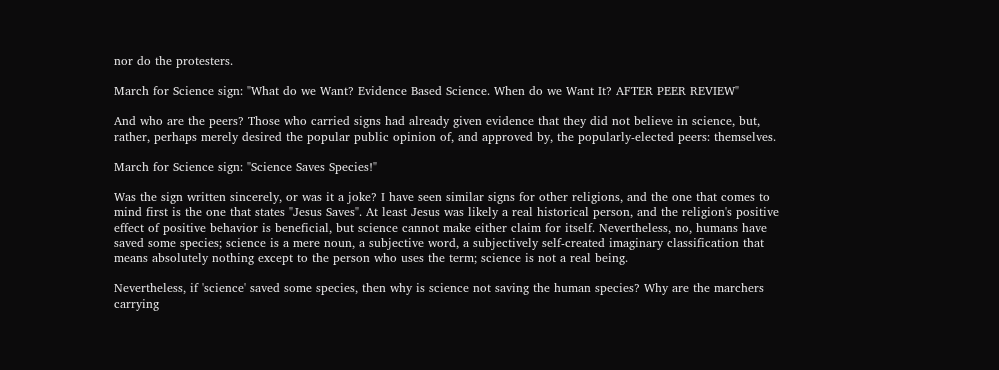nor do the protesters.

March for Science sign: "What do we Want? Evidence Based Science. When do we Want It? AFTER PEER REVIEW"

And who are the peers? Those who carried signs had already given evidence that they did not believe in science, but, rather, perhaps merely desired the popular public opinion of, and approved by, the popularly-elected peers: themselves.

March for Science sign: "Science Saves Species!"

Was the sign written sincerely, or was it a joke? I have seen similar signs for other religions, and the one that comes to mind first is the one that states "Jesus Saves". At least Jesus was likely a real historical person, and the religion's positive effect of positive behavior is beneficial, but science cannot make either claim for itself. Nevertheless, no, humans have saved some species; science is a mere noun, a subjective word, a subjectively self-created imaginary classification that means absolutely nothing except to the person who uses the term; science is not a real being.

Nevertheless, if 'science' saved some species, then why is science not saving the human species? Why are the marchers carrying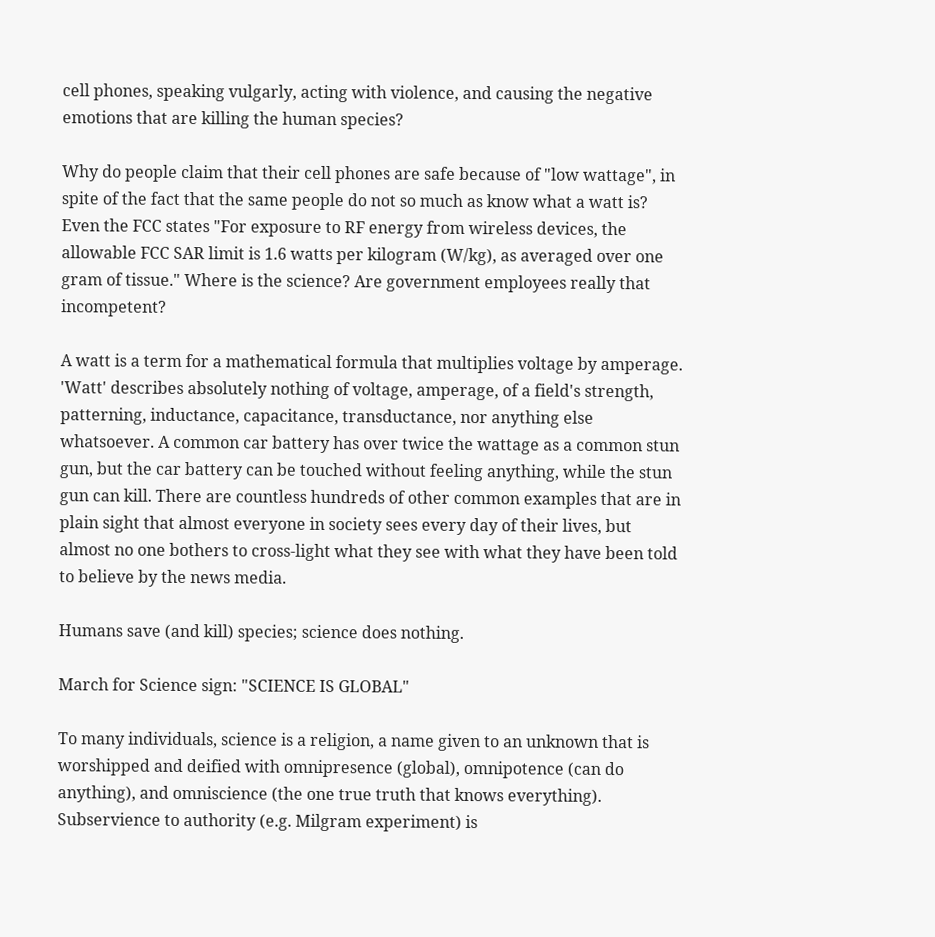cell phones, speaking vulgarly, acting with violence, and causing the negative emotions that are killing the human species?

Why do people claim that their cell phones are safe because of "low wattage", in spite of the fact that the same people do not so much as know what a watt is? Even the FCC states "For exposure to RF energy from wireless devices, the allowable FCC SAR limit is 1.6 watts per kilogram (W/kg), as averaged over one gram of tissue." Where is the science? Are government employees really that incompetent?

A watt is a term for a mathematical formula that multiplies voltage by amperage. 'Watt' describes absolutely nothing of voltage, amperage, of a field's strength, patterning, inductance, capacitance, transductance, nor anything else whatsoever. A common car battery has over twice the wattage as a common stun gun, but the car battery can be touched without feeling anything, while the stun gun can kill. There are countless hundreds of other common examples that are in plain sight that almost everyone in society sees every day of their lives, but almost no one bothers to cross-light what they see with what they have been told to believe by the news media.

Humans save (and kill) species; science does nothing.

March for Science sign: "SCIENCE IS GLOBAL"

To many individuals, science is a religion, a name given to an unknown that is worshipped and deified with omnipresence (global), omnipotence (can do anything), and omniscience (the one true truth that knows everything). Subservience to authority (e.g. Milgram experiment) is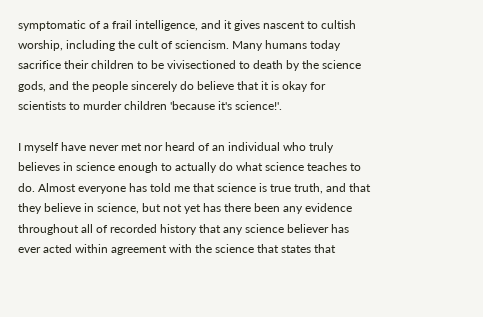symptomatic of a frail intelligence, and it gives nascent to cultish worship, including the cult of sciencism. Many humans today sacrifice their children to be vivisectioned to death by the science gods, and the people sincerely do believe that it is okay for scientists to murder children 'because it's science!'.

I myself have never met nor heard of an individual who truly believes in science enough to actually do what science teaches to do. Almost everyone has told me that science is true truth, and that they believe in science, but not yet has there been any evidence throughout all of recorded history that any science believer has ever acted within agreement with the science that states that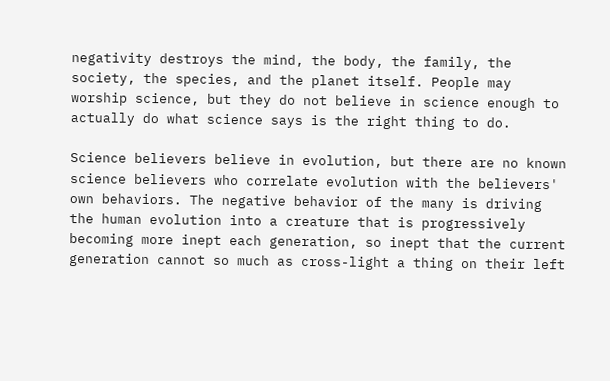negativity destroys the mind, the body, the family, the society, the species, and the planet itself. People may worship science, but they do not believe in science enough to actually do what science says is the right thing to do.

Science believers believe in evolution, but there are no known science believers who correlate evolution with the believers' own behaviors. The negative behavior of the many is driving the human evolution into a creature that is progressively becoming more inept each generation, so inept that the current generation cannot so much as cross-light a thing on their left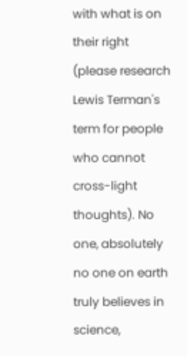with what is on their right (please research Lewis Terman's term for people who cannot cross-light thoughts). No one, absolutely no one on earth truly believes in science,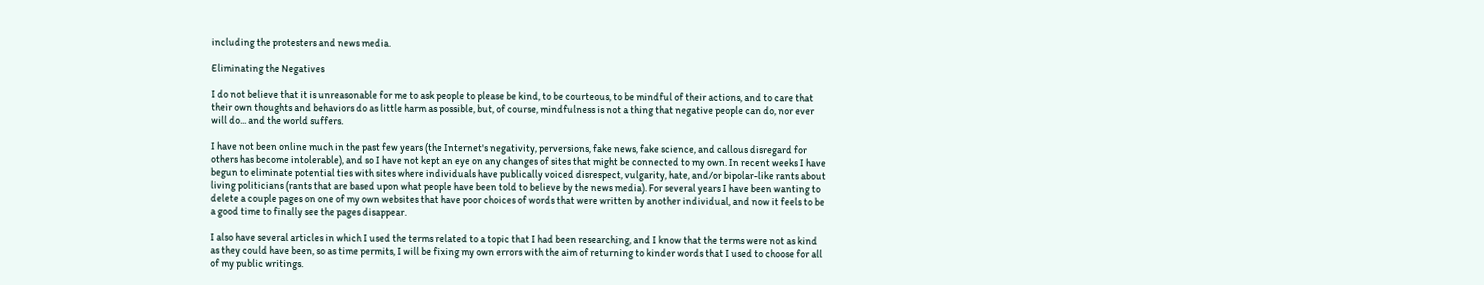including the protesters and news media.

Eliminating the Negatives

I do not believe that it is unreasonable for me to ask people to please be kind, to be courteous, to be mindful of their actions, and to care that their own thoughts and behaviors do as little harm as possible, but, of course, mindfulness is not a thing that negative people can do, nor ever will do... and the world suffers.

I have not been online much in the past few years (the Internet's negativity, perversions, fake news, fake science, and callous disregard for others has become intolerable), and so I have not kept an eye on any changes of sites that might be connected to my own. In recent weeks I have begun to eliminate potential ties with sites where individuals have publically voiced disrespect, vulgarity, hate, and/or bipolar-like rants about living politicians (rants that are based upon what people have been told to believe by the news media). For several years I have been wanting to delete a couple pages on one of my own websites that have poor choices of words that were written by another individual, and now it feels to be a good time to finally see the pages disappear.

I also have several articles in which I used the terms related to a topic that I had been researching, and I know that the terms were not as kind as they could have been, so as time permits, I will be fixing my own errors with the aim of returning to kinder words that I used to choose for all of my public writings.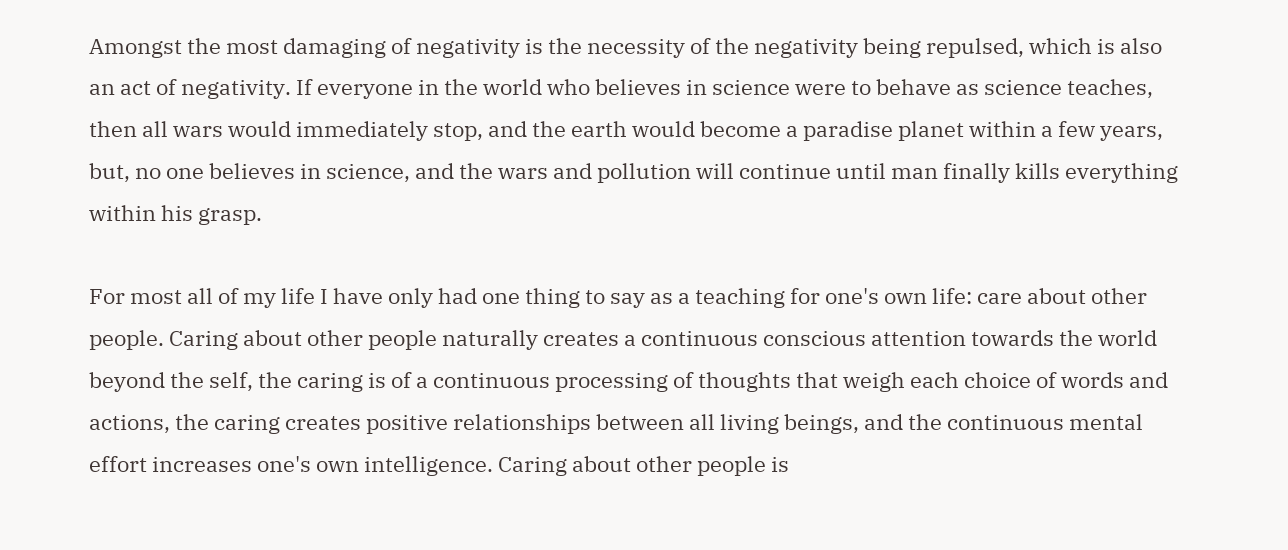Amongst the most damaging of negativity is the necessity of the negativity being repulsed, which is also an act of negativity. If everyone in the world who believes in science were to behave as science teaches, then all wars would immediately stop, and the earth would become a paradise planet within a few years, but, no one believes in science, and the wars and pollution will continue until man finally kills everything within his grasp.

For most all of my life I have only had one thing to say as a teaching for one's own life: care about other people. Caring about other people naturally creates a continuous conscious attention towards the world beyond the self, the caring is of a continuous processing of thoughts that weigh each choice of words and actions, the caring creates positive relationships between all living beings, and the continuous mental effort increases one's own intelligence. Caring about other people is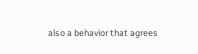also a behavior that agrees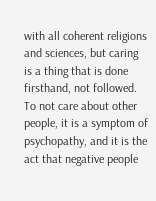with all coherent religions and sciences, but caring is a thing that is done firsthand, not followed. To not care about other people, it is a symptom of psychopathy, and it is the act that negative people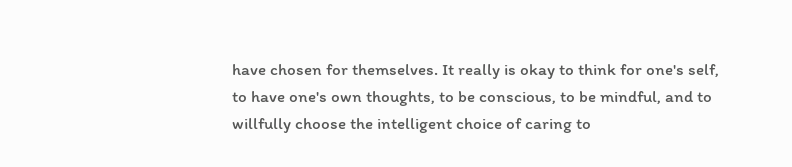have chosen for themselves. It really is okay to think for one's self, to have one's own thoughts, to be conscious, to be mindful, and to willfully choose the intelligent choice of caring to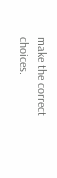make the correct choices.